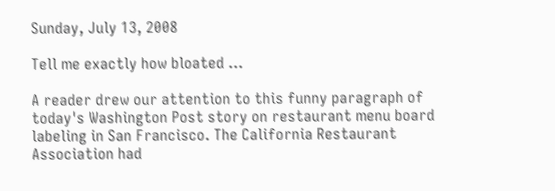Sunday, July 13, 2008

Tell me exactly how bloated ...

A reader drew our attention to this funny paragraph of today's Washington Post story on restaurant menu board labeling in San Francisco. The California Restaurant Association had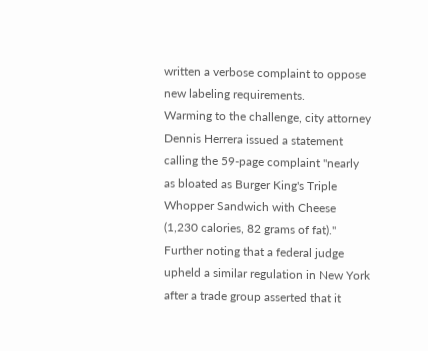written a verbose complaint to oppose new labeling requirements.
Warming to the challenge, city attorney Dennis Herrera issued a statement calling the 59-page complaint "nearly as bloated as Burger King's Triple Whopper Sandwich with Cheese (1,230 calories, 82 grams of fat)." Further noting that a federal judge upheld a similar regulation in New York after a trade group asserted that it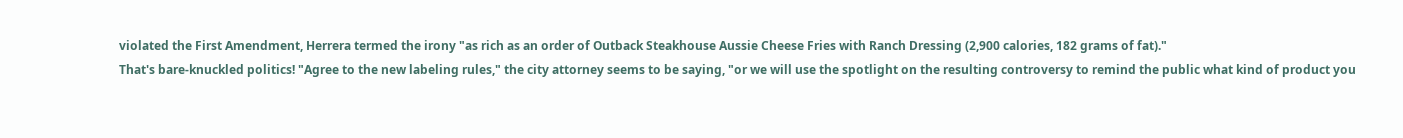violated the First Amendment, Herrera termed the irony "as rich as an order of Outback Steakhouse Aussie Cheese Fries with Ranch Dressing (2,900 calories, 182 grams of fat)."
That's bare-knuckled politics! "Agree to the new labeling rules," the city attorney seems to be saying, "or we will use the spotlight on the resulting controversy to remind the public what kind of product you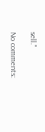sell."

No comments: